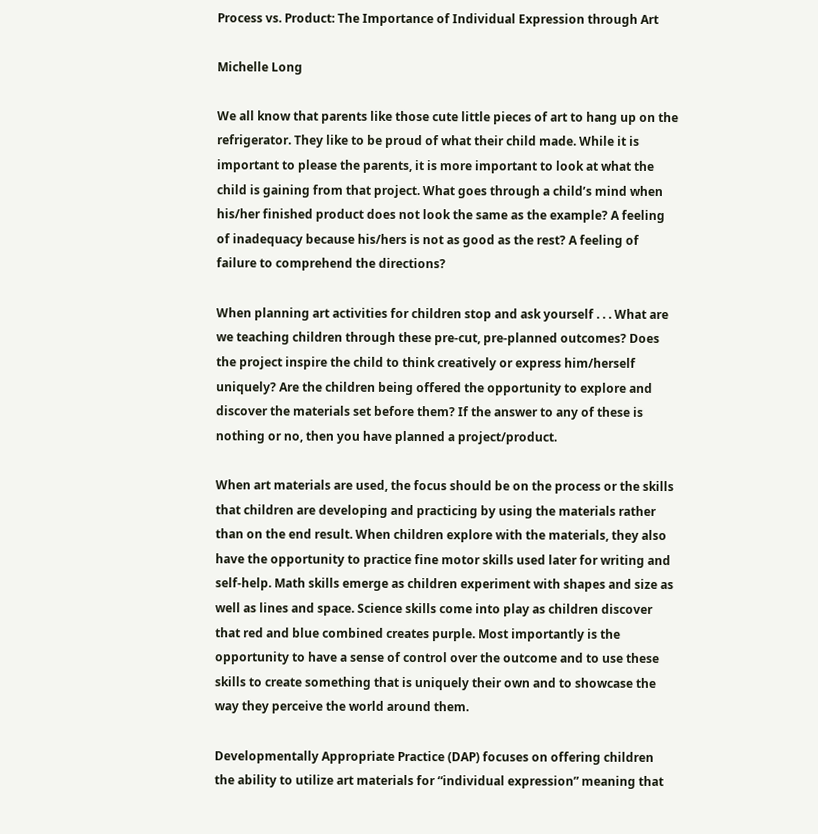Process vs. Product: The Importance of Individual Expression through Art

Michelle Long

We all know that parents like those cute little pieces of art to hang up on the refrigerator. They like to be proud of what their child made. While it is important to please the parents, it is more important to look at what the child is gaining from that project. What goes through a child’s mind when his/her finished product does not look the same as the example? A feeling of inadequacy because his/hers is not as good as the rest? A feeling of failure to comprehend the directions?

When planning art activities for children stop and ask yourself . . . What are we teaching children through these pre-cut, pre-planned outcomes? Does the project inspire the child to think creatively or express him/herself uniquely? Are the children being offered the opportunity to explore and discover the materials set before them? If the answer to any of these is nothing or no, then you have planned a project/product.

When art materials are used, the focus should be on the process or the skills that children are developing and practicing by using the materials rather than on the end result. When children explore with the materials, they also have the opportunity to practice fine motor skills used later for writing and self-help. Math skills emerge as children experiment with shapes and size as well as lines and space. Science skills come into play as children discover that red and blue combined creates purple. Most importantly is the opportunity to have a sense of control over the outcome and to use these skills to create something that is uniquely their own and to showcase the way they perceive the world around them.

Developmentally Appropriate Practice (DAP) focuses on offering children the ability to utilize art materials for “individual expression” meaning that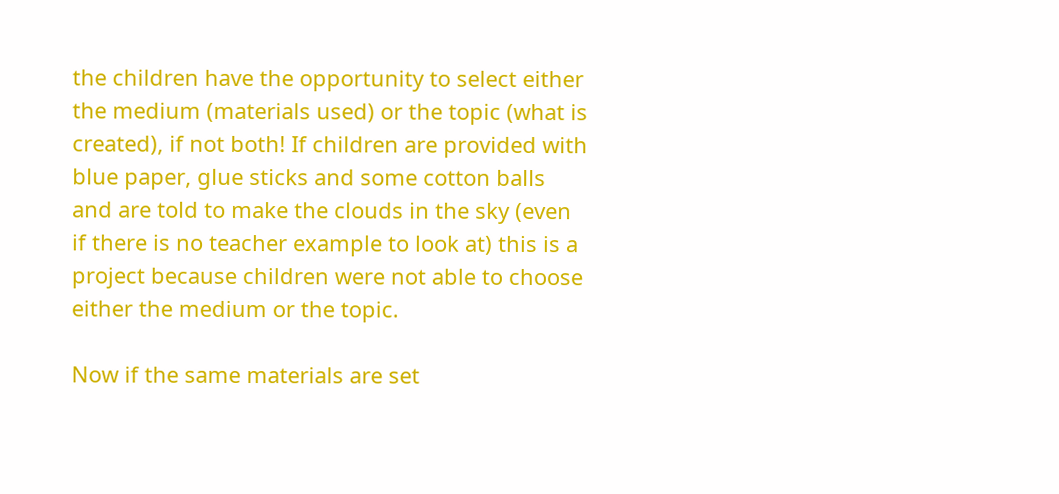the children have the opportunity to select either the medium (materials used) or the topic (what is created), if not both! If children are provided with blue paper, glue sticks and some cotton balls and are told to make the clouds in the sky (even if there is no teacher example to look at) this is a project because children were not able to choose either the medium or the topic.

Now if the same materials are set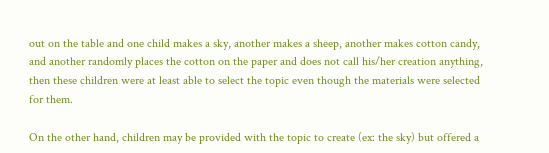out on the table and one child makes a sky, another makes a sheep, another makes cotton candy, and another randomly places the cotton on the paper and does not call his/her creation anything, then these children were at least able to select the topic even though the materials were selected for them.

On the other hand, children may be provided with the topic to create (ex: the sky) but offered a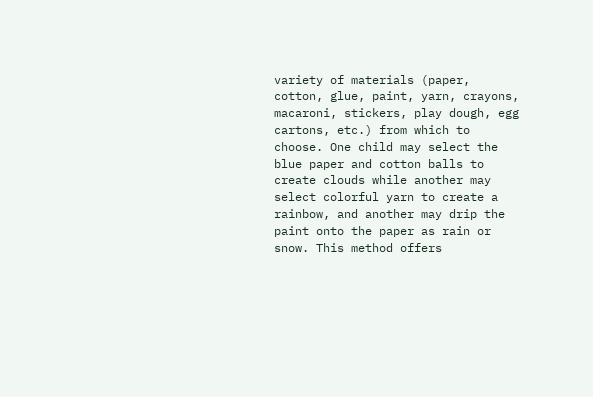variety of materials (paper, cotton, glue, paint, yarn, crayons, macaroni, stickers, play dough, egg cartons, etc.) from which to choose. One child may select the blue paper and cotton balls to create clouds while another may select colorful yarn to create a rainbow, and another may drip the paint onto the paper as rain or snow. This method offers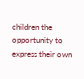children the opportunity to express their own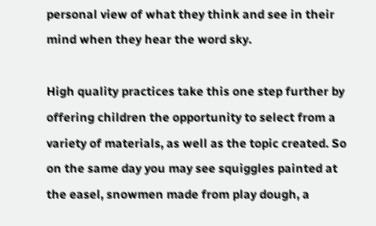personal view of what they think and see in their mind when they hear the word sky.

High quality practices take this one step further by offering children the opportunity to select from a variety of materials, as well as the topic created. So on the same day you may see squiggles painted at the easel, snowmen made from play dough, a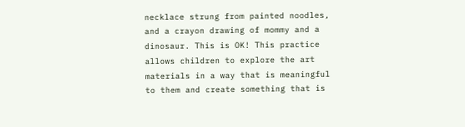necklace strung from painted noodles, and a crayon drawing of mommy and a dinosaur. This is OK! This practice allows children to explore the art materials in a way that is meaningful to them and create something that is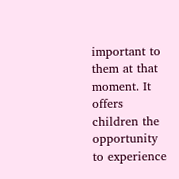important to them at that moment. It offers children the opportunity to experience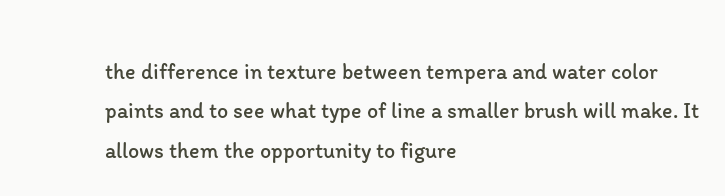the difference in texture between tempera and water color paints and to see what type of line a smaller brush will make. It allows them the opportunity to figure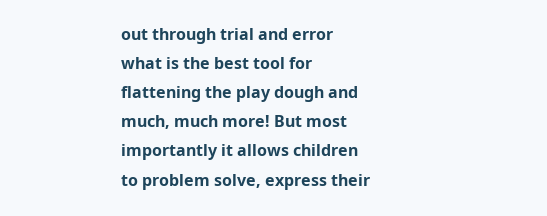out through trial and error what is the best tool for flattening the play dough and much, much more! But most importantly it allows children to problem solve, express their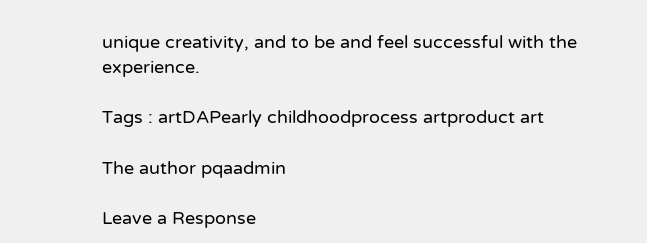unique creativity, and to be and feel successful with the experience.

Tags : artDAPearly childhoodprocess artproduct art

The author pqaadmin

Leave a Response